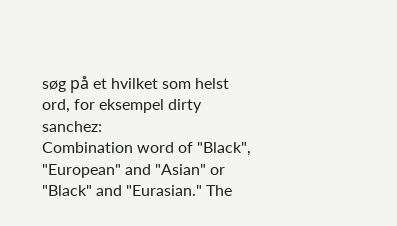søg på et hvilket som helst ord, for eksempel dirty sanchez:
Combination word of "Black", "European" and "Asian" or "Black" and "Eurasian." The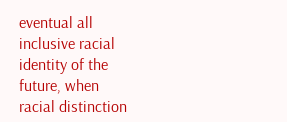eventual all inclusive racial identity of the future, when racial distinction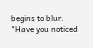begins to blur.
"Have you noticed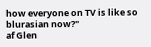how everyone on TV is like so blurasian now?"
af Glen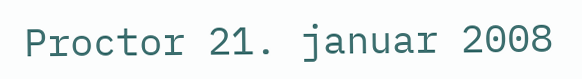Proctor 21. januar 2008